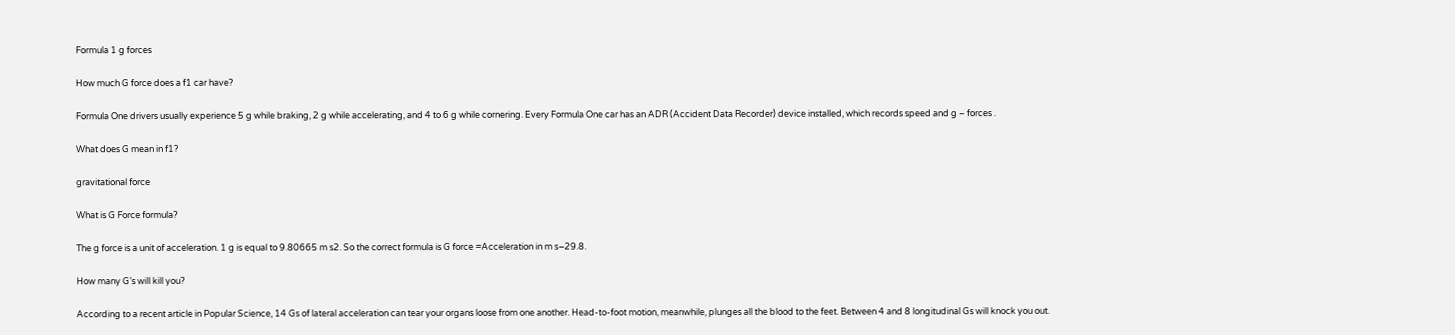Formula 1 g forces

How much G force does a f1 car have?

Formula One drivers usually experience 5 g while braking, 2 g while accelerating, and 4 to 6 g while cornering. Every Formula One car has an ADR (Accident Data Recorder) device installed, which records speed and g – forces .

What does G mean in f1?

gravitational force

What is G Force formula?

The g force is a unit of acceleration. 1 g is equal to 9.80665 m s2. So the correct formula is G force =Acceleration in m s−29.8.

How many G’s will kill you?

According to a recent article in Popular Science, 14 Gs of lateral acceleration can tear your organs loose from one another. Head-to-foot motion, meanwhile, plunges all the blood to the feet. Between 4 and 8 longitudinal Gs will knock you out.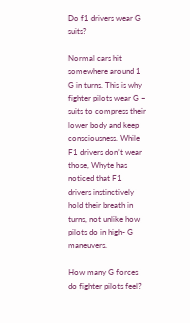Do f1 drivers wear G suits?

Normal cars hit somewhere around 1 G in turns. This is why fighter pilots wear G – suits to compress their lower body and keep consciousness. While F1 drivers don’t wear those, Whyte has noticed that F1 drivers instinctively hold their breath in turns, not unlike how pilots do in high- G maneuvers.

How many G forces do fighter pilots feel?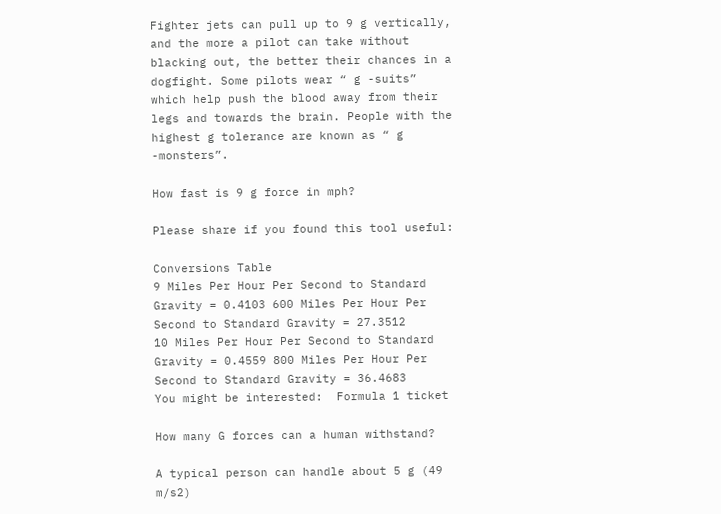Fighter jets can pull up to 9 g vertically, and the more a pilot can take without blacking out, the better their chances in a dogfight. Some pilots wear “ g -suits” which help push the blood away from their legs and towards the brain. People with the highest g tolerance are known as “ g -monsters”.

How fast is 9 g force in mph?

Please share if you found this tool useful:

Conversions Table
9 Miles Per Hour Per Second to Standard Gravity = 0.4103 600 Miles Per Hour Per Second to Standard Gravity = 27.3512
10 Miles Per Hour Per Second to Standard Gravity = 0.4559 800 Miles Per Hour Per Second to Standard Gravity = 36.4683
You might be interested:  Formula 1 ticket

How many G forces can a human withstand?

A typical person can handle about 5 g (49 m/s2)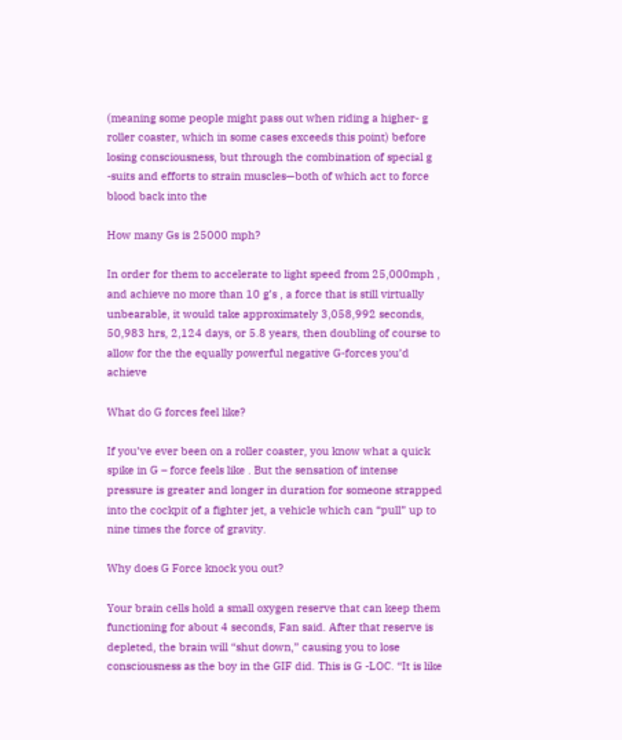(meaning some people might pass out when riding a higher- g roller coaster, which in some cases exceeds this point) before losing consciousness, but through the combination of special g -suits and efforts to strain muscles—both of which act to force blood back into the

How many Gs is 25000 mph?

In order for them to accelerate to light speed from 25,000mph , and achieve no more than 10 g’s , a force that is still virtually unbearable, it would take approximately 3,058,992 seconds, 50,983 hrs, 2,124 days, or 5.8 years, then doubling of course to allow for the the equally powerful negative G-forces you’d achieve

What do G forces feel like?

If you’ve ever been on a roller coaster, you know what a quick spike in G – force feels like . But the sensation of intense pressure is greater and longer in duration for someone strapped into the cockpit of a fighter jet, a vehicle which can “pull” up to nine times the force of gravity.

Why does G Force knock you out?

Your brain cells hold a small oxygen reserve that can keep them functioning for about 4 seconds, Fan said. After that reserve is depleted, the brain will “shut down,” causing you to lose consciousness as the boy in the GIF did. This is G -LOC. “It is like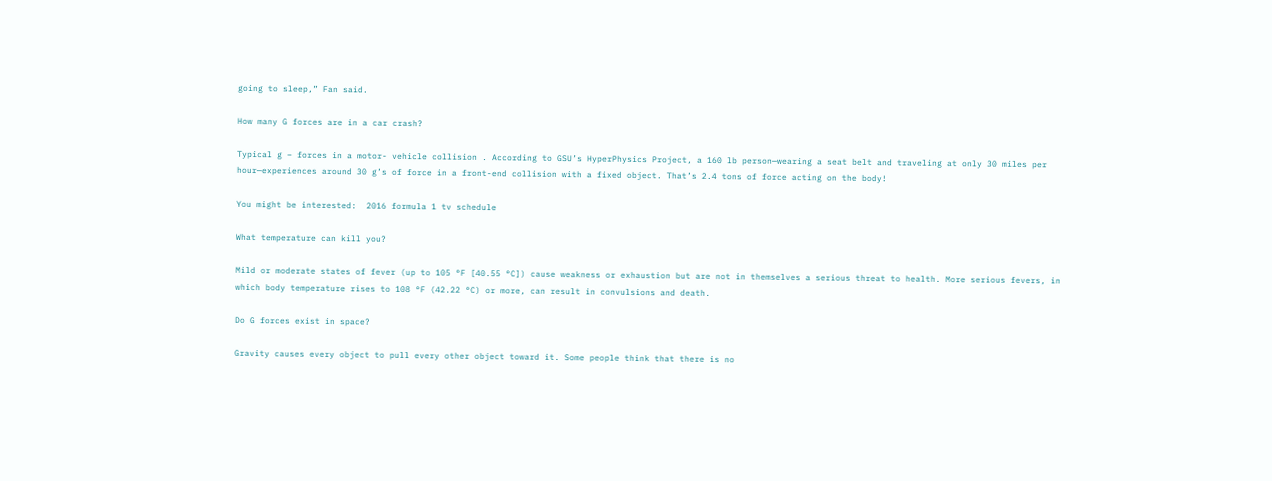going to sleep,” Fan said.

How many G forces are in a car crash?

Typical g – forces in a motor- vehicle collision . According to GSU’s HyperPhysics Project, a 160 lb person—wearing a seat belt and traveling at only 30 miles per hour—experiences around 30 g’s of force in a front-end collision with a fixed object. That’s 2.4 tons of force acting on the body!

You might be interested:  2016 formula 1 tv schedule

What temperature can kill you?

Mild or moderate states of fever (up to 105 °F [40.55 °C]) cause weakness or exhaustion but are not in themselves a serious threat to health. More serious fevers, in which body temperature rises to 108 °F (42.22 °C) or more, can result in convulsions and death.

Do G forces exist in space?

Gravity causes every object to pull every other object toward it. Some people think that there is no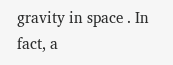gravity in space . In fact, a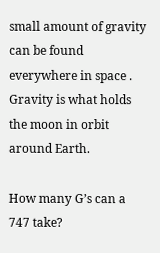small amount of gravity can be found everywhere in space . Gravity is what holds the moon in orbit around Earth.

How many G’s can a 747 take?